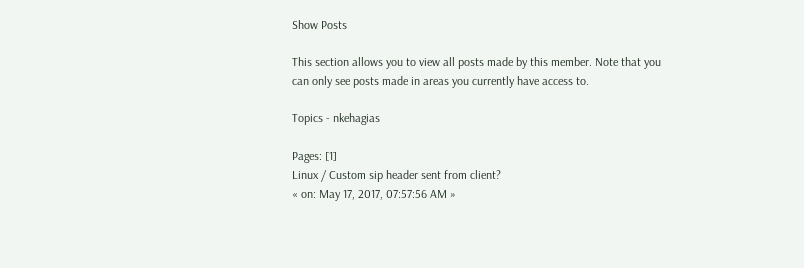Show Posts

This section allows you to view all posts made by this member. Note that you can only see posts made in areas you currently have access to.

Topics - nkehagias

Pages: [1]
Linux / Custom sip header sent from client?
« on: May 17, 2017, 07:57:56 AM »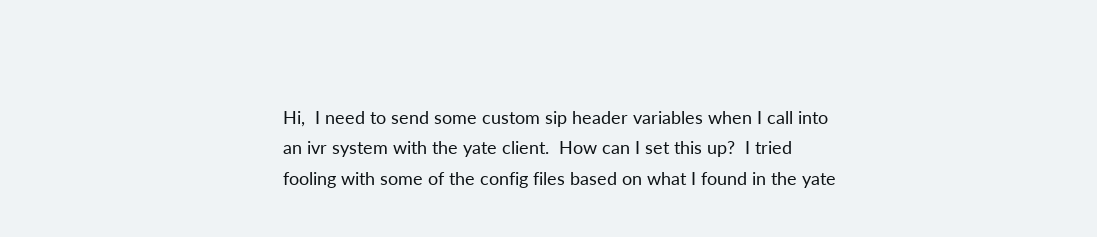Hi,  I need to send some custom sip header variables when I call into an ivr system with the yate client.  How can I set this up?  I tried fooling with some of the config files based on what I found in the yate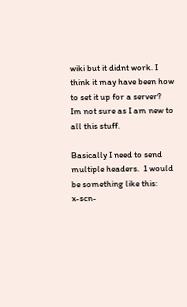wiki but it didnt work. I think it may have been how to set it up for a server?  Im not sure as I am new to all this stuff.

Basically I need to send multiple headers.  1 would be something like this:
x-scn-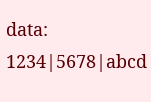data: 1234|5678|abcd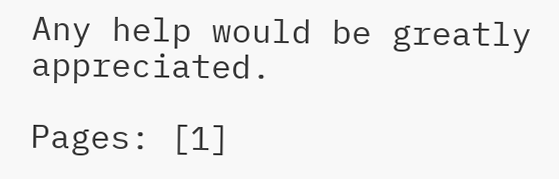Any help would be greatly appreciated.

Pages: [1]